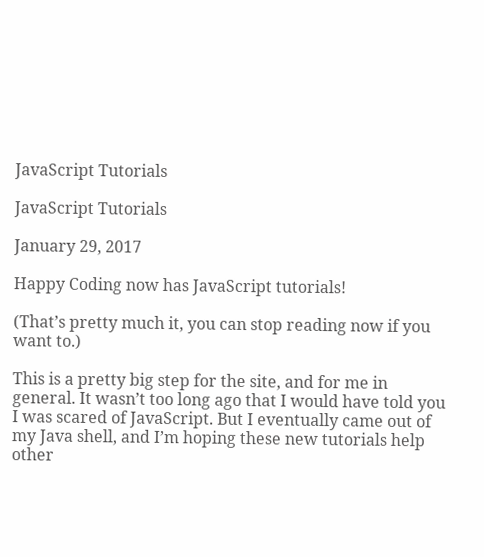JavaScript Tutorials

JavaScript Tutorials

January 29, 2017

Happy Coding now has JavaScript tutorials!

(That’s pretty much it, you can stop reading now if you want to.)

This is a pretty big step for the site, and for me in general. It wasn’t too long ago that I would have told you I was scared of JavaScript. But I eventually came out of my Java shell, and I’m hoping these new tutorials help other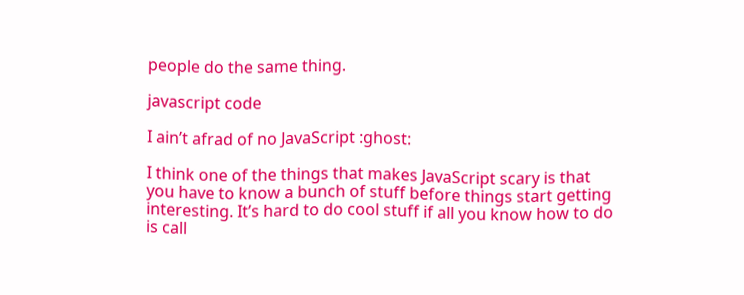people do the same thing.

javascript code

I ain’t afrad of no JavaScript :ghost:

I think one of the things that makes JavaScript scary is that you have to know a bunch of stuff before things start getting interesting. It’s hard to do cool stuff if all you know how to do is call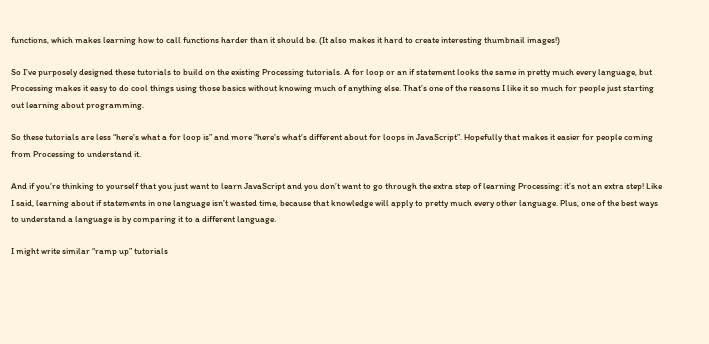functions, which makes learning how to call functions harder than it should be. (It also makes it hard to create interesting thumbnail images!)

So I’ve purposely designed these tutorials to build on the existing Processing tutorials. A for loop or an if statement looks the same in pretty much every language, but Processing makes it easy to do cool things using those basics without knowing much of anything else. That’s one of the reasons I like it so much for people just starting out learning about programming.

So these tutorials are less “here’s what a for loop is” and more “here’s what’s different about for loops in JavaScript”. Hopefully that makes it easier for people coming from Processing to understand it.

And if you’re thinking to yourself that you just want to learn JavaScript and you don’t want to go through the extra step of learning Processing: it’s not an extra step! Like I said, learning about if statements in one language isn’t wasted time, because that knowledge will apply to pretty much every other language. Plus, one of the best ways to understand a language is by comparing it to a different language.

I might write similar “ramp up” tutorials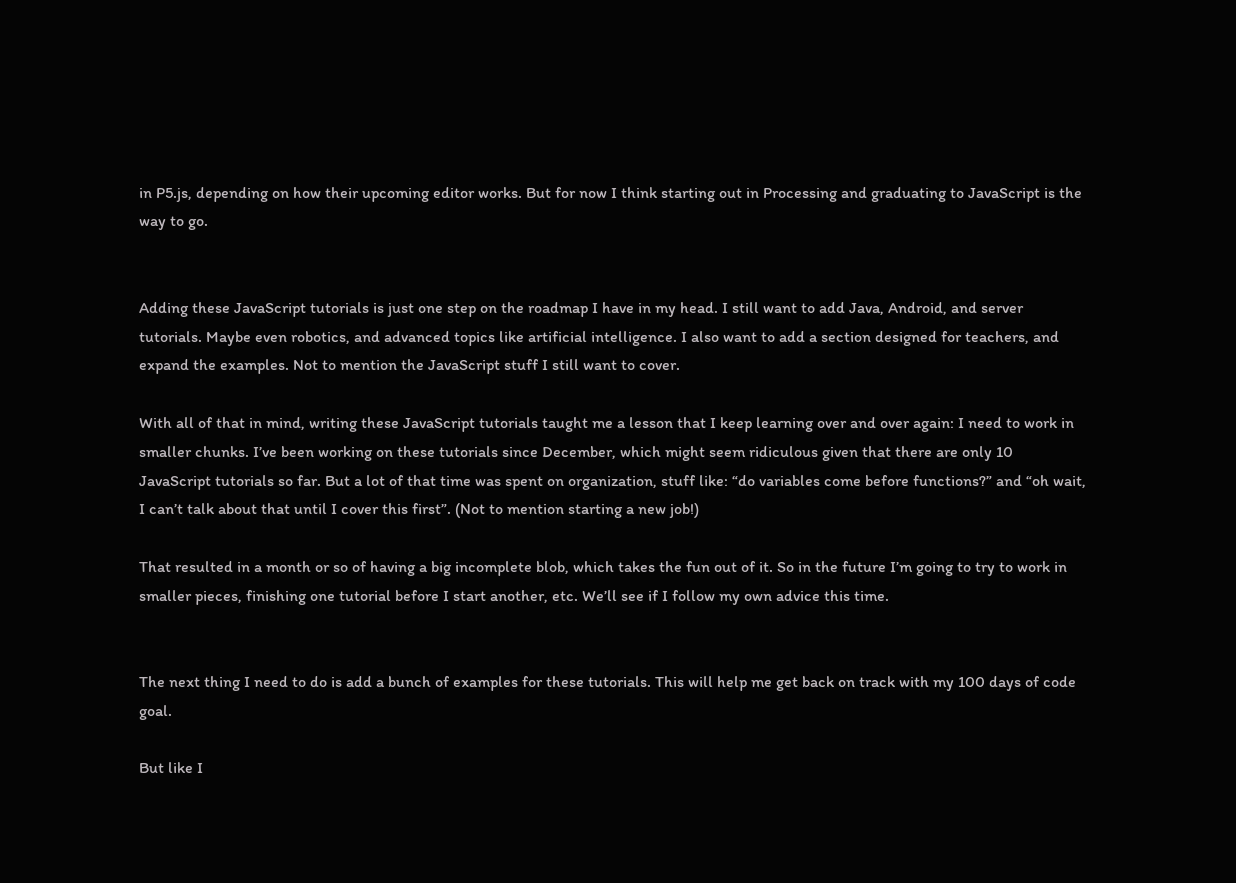in P5.js, depending on how their upcoming editor works. But for now I think starting out in Processing and graduating to JavaScript is the way to go.


Adding these JavaScript tutorials is just one step on the roadmap I have in my head. I still want to add Java, Android, and server tutorials. Maybe even robotics, and advanced topics like artificial intelligence. I also want to add a section designed for teachers, and expand the examples. Not to mention the JavaScript stuff I still want to cover.

With all of that in mind, writing these JavaScript tutorials taught me a lesson that I keep learning over and over again: I need to work in smaller chunks. I’ve been working on these tutorials since December, which might seem ridiculous given that there are only 10 JavaScript tutorials so far. But a lot of that time was spent on organization, stuff like: “do variables come before functions?” and “oh wait, I can’t talk about that until I cover this first”. (Not to mention starting a new job!)

That resulted in a month or so of having a big incomplete blob, which takes the fun out of it. So in the future I’m going to try to work in smaller pieces, finishing one tutorial before I start another, etc. We’ll see if I follow my own advice this time.


The next thing I need to do is add a bunch of examples for these tutorials. This will help me get back on track with my 100 days of code goal.

But like I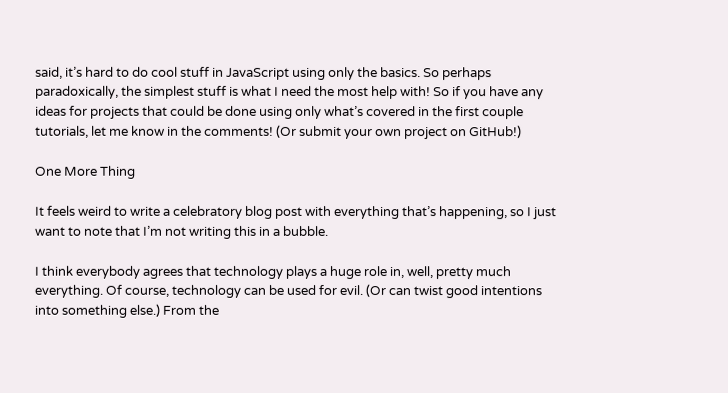said, it’s hard to do cool stuff in JavaScript using only the basics. So perhaps paradoxically, the simplest stuff is what I need the most help with! So if you have any ideas for projects that could be done using only what’s covered in the first couple tutorials, let me know in the comments! (Or submit your own project on GitHub!)

One More Thing

It feels weird to write a celebratory blog post with everything that’s happening, so I just want to note that I’m not writing this in a bubble.

I think everybody agrees that technology plays a huge role in, well, pretty much everything. Of course, technology can be used for evil. (Or can twist good intentions into something else.) From the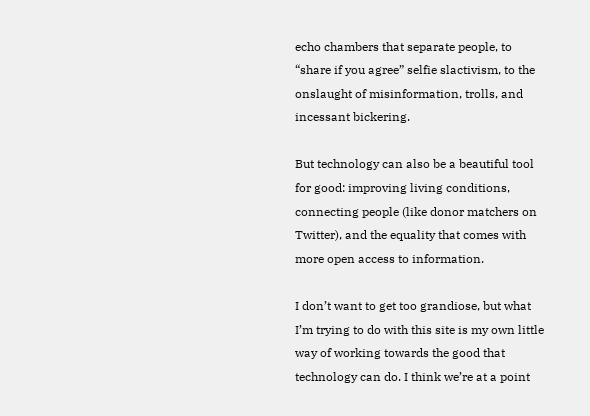echo chambers that separate people, to “share if you agree” selfie slactivism, to the onslaught of misinformation, trolls, and incessant bickering.

But technology can also be a beautiful tool for good: improving living conditions, connecting people (like donor matchers on Twitter), and the equality that comes with more open access to information.

I don’t want to get too grandiose, but what I’m trying to do with this site is my own little way of working towards the good that technology can do. I think we’re at a point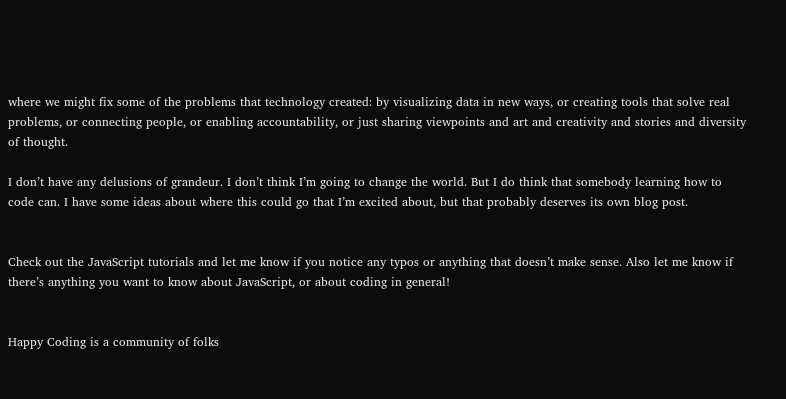where we might fix some of the problems that technology created: by visualizing data in new ways, or creating tools that solve real problems, or connecting people, or enabling accountability, or just sharing viewpoints and art and creativity and stories and diversity of thought.

I don’t have any delusions of grandeur. I don’t think I’m going to change the world. But I do think that somebody learning how to code can. I have some ideas about where this could go that I’m excited about, but that probably deserves its own blog post.


Check out the JavaScript tutorials and let me know if you notice any typos or anything that doesn’t make sense. Also let me know if there’s anything you want to know about JavaScript, or about coding in general!


Happy Coding is a community of folks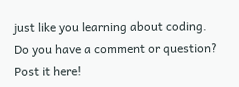just like you learning about coding.
Do you have a comment or question? Post it here!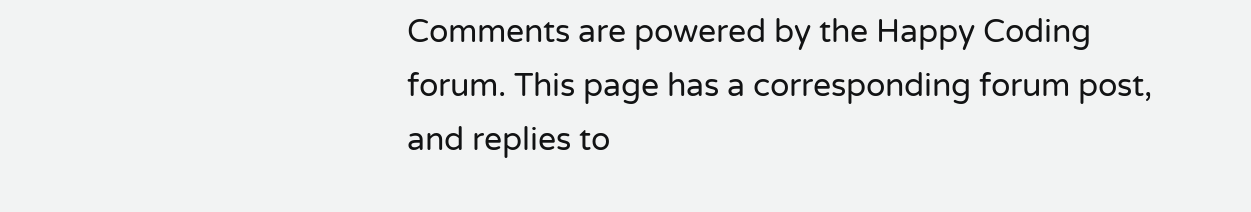Comments are powered by the Happy Coding forum. This page has a corresponding forum post, and replies to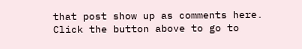that post show up as comments here. Click the button above to go to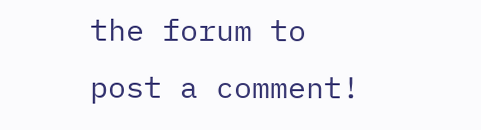the forum to post a comment!